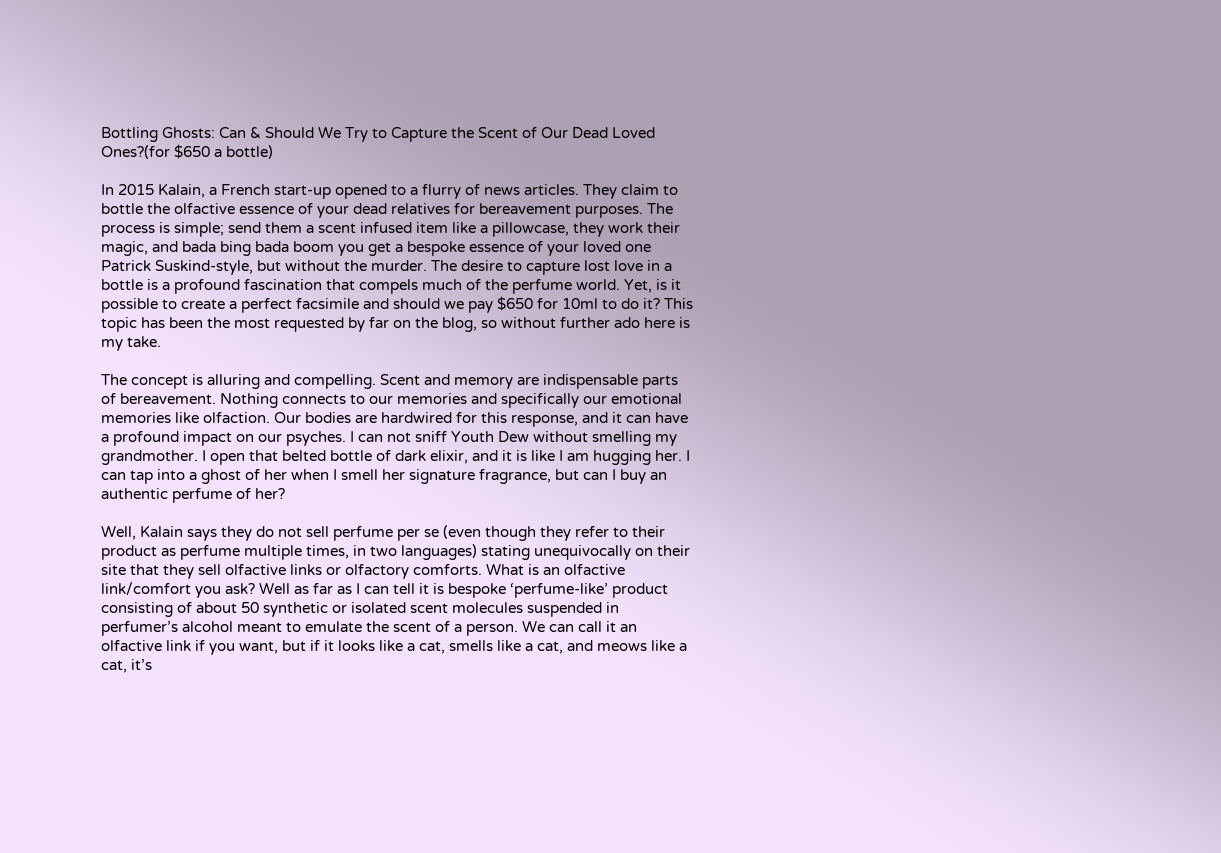Bottling Ghosts: Can & Should We Try to Capture the Scent of Our Dead Loved Ones?(for $650 a bottle)

In 2015 Kalain, a French start-up opened to a flurry of news articles. They claim to bottle the olfactive essence of your dead relatives for bereavement purposes. The process is simple; send them a scent infused item like a pillowcase, they work their magic, and bada bing bada boom you get a bespoke essence of your loved one Patrick Suskind-style, but without the murder. The desire to capture lost love in a bottle is a profound fascination that compels much of the perfume world. Yet, is it possible to create a perfect facsimile and should we pay $650 for 10ml to do it? This topic has been the most requested by far on the blog, so without further ado here is my take.

The concept is alluring and compelling. Scent and memory are indispensable parts of bereavement. Nothing connects to our memories and specifically our emotional memories like olfaction. Our bodies are hardwired for this response, and it can have a profound impact on our psyches. I can not sniff Youth Dew without smelling my grandmother. I open that belted bottle of dark elixir, and it is like I am hugging her. I can tap into a ghost of her when I smell her signature fragrance, but can I buy an authentic perfume of her?

Well, Kalain says they do not sell perfume per se (even though they refer to their product as perfume multiple times, in two languages) stating unequivocally on their site that they sell olfactive links or olfactory comforts. What is an olfactive link/comfort you ask? Well as far as I can tell it is bespoke ‘perfume-like’ product consisting of about 50 synthetic or isolated scent molecules suspended in perfumer’s alcohol meant to emulate the scent of a person. We can call it an olfactive link if you want, but if it looks like a cat, smells like a cat, and meows like a cat, it’s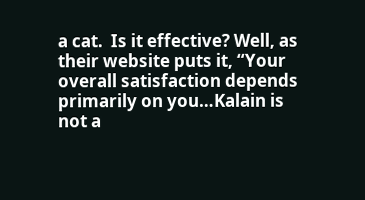a cat.  Is it effective? Well, as their website puts it, “Your overall satisfaction depends primarily on you…Kalain is not a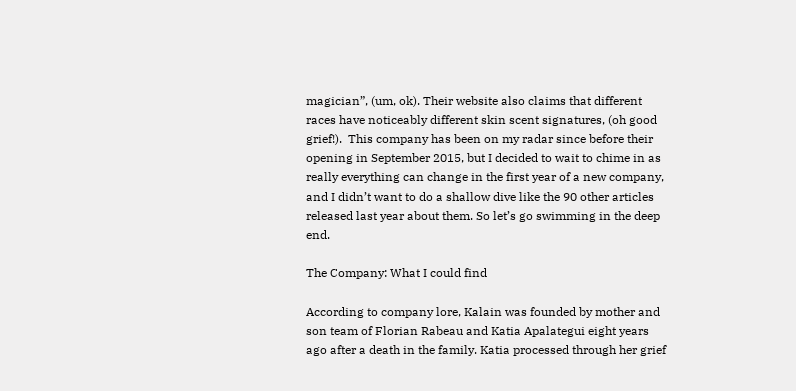magician”, (um, ok). Their website also claims that different races have noticeably different skin scent signatures, (oh good grief!).  This company has been on my radar since before their opening in September 2015, but I decided to wait to chime in as really everything can change in the first year of a new company, and I didn’t want to do a shallow dive like the 90 other articles released last year about them. So let’s go swimming in the deep end.

The Company: What I could find

According to company lore, Kalain was founded by mother and son team of Florian Rabeau and Katia Apalategui eight years ago after a death in the family. Katia processed through her grief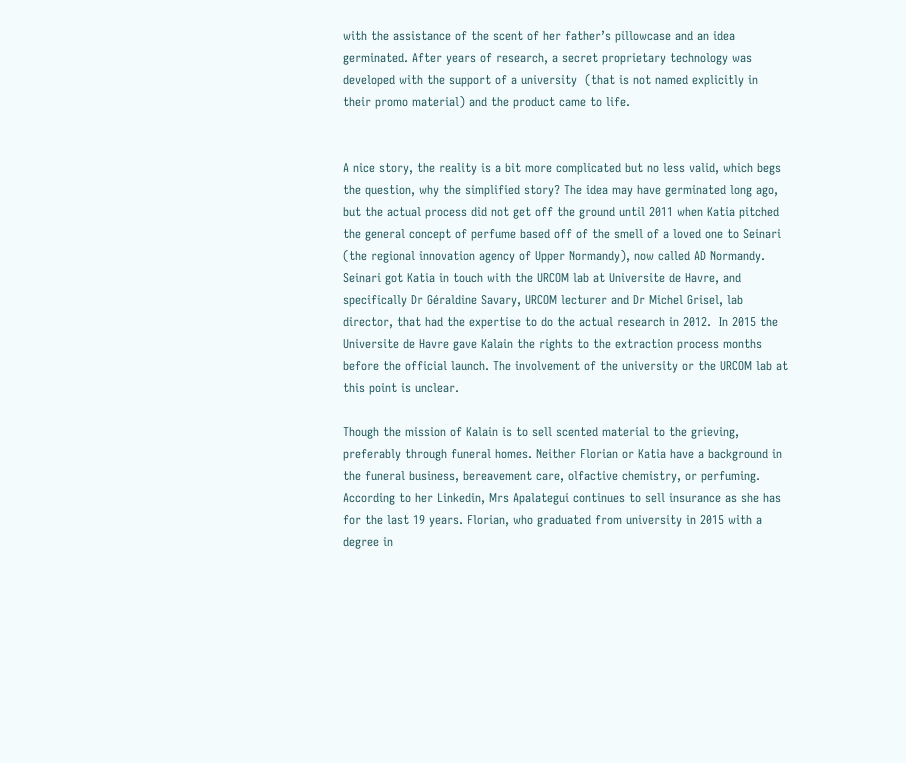with the assistance of the scent of her father’s pillowcase and an idea germinated. After years of research, a secret proprietary technology was developed with the support of a university  (that is not named explicitly in their promo material) and the product came to life.


A nice story, the reality is a bit more complicated but no less valid, which begs the question, why the simplified story? The idea may have germinated long ago, but the actual process did not get off the ground until 2011 when Katia pitched the general concept of perfume based off of the smell of a loved one to Seinari (the regional innovation agency of Upper Normandy), now called AD Normandy. Seinari got Katia in touch with the URCOM lab at Universite de Havre, and specifically Dr Géraldine Savary, URCOM lecturer and Dr Michel Grisel, lab director, that had the expertise to do the actual research in 2012.  In 2015 the Universite de Havre gave Kalain the rights to the extraction process months before the official launch. The involvement of the university or the URCOM lab at this point is unclear.

Though the mission of Kalain is to sell scented material to the grieving, preferably through funeral homes. Neither Florian or Katia have a background in the funeral business, bereavement care, olfactive chemistry, or perfuming. According to her Linkedin, Mrs Apalategui continues to sell insurance as she has for the last 19 years. Florian, who graduated from university in 2015 with a degree in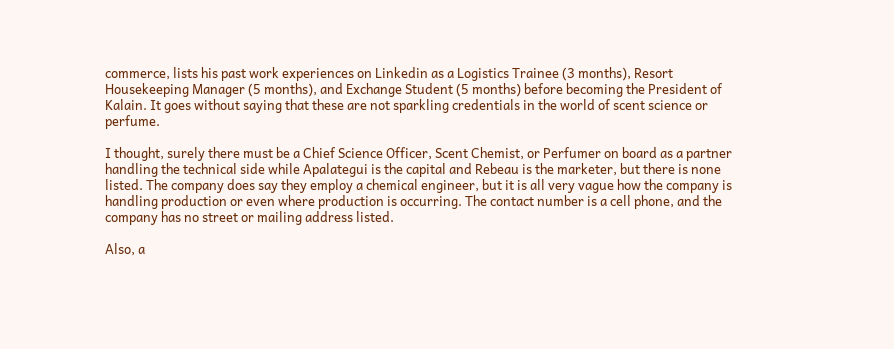commerce, lists his past work experiences on Linkedin as a Logistics Trainee (3 months), Resort Housekeeping Manager (5 months), and Exchange Student (5 months) before becoming the President of Kalain. It goes without saying that these are not sparkling credentials in the world of scent science or perfume.

I thought, surely there must be a Chief Science Officer, Scent Chemist, or Perfumer on board as a partner handling the technical side while Apalategui is the capital and Rebeau is the marketer, but there is none listed. The company does say they employ a chemical engineer, but it is all very vague how the company is handling production or even where production is occurring. The contact number is a cell phone, and the company has no street or mailing address listed.

Also, a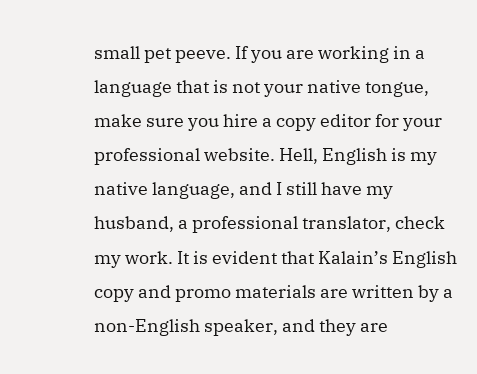small pet peeve. If you are working in a language that is not your native tongue, make sure you hire a copy editor for your professional website. Hell, English is my native language, and I still have my husband, a professional translator, check my work. It is evident that Kalain’s English copy and promo materials are written by a non-English speaker, and they are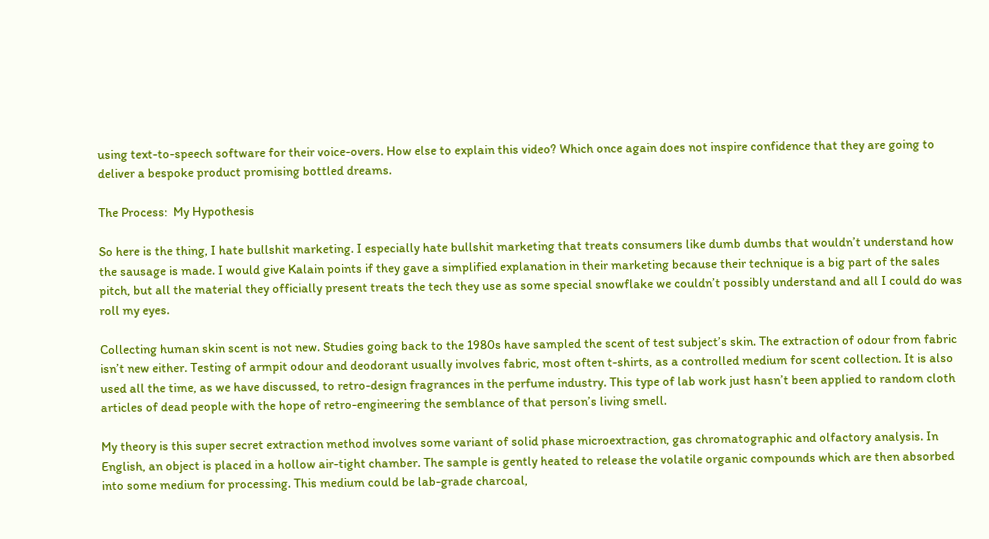using text-to-speech software for their voice-overs. How else to explain this video? Which once again does not inspire confidence that they are going to deliver a bespoke product promising bottled dreams.

The Process:  My Hypothesis

So here is the thing, I hate bullshit marketing. I especially hate bullshit marketing that treats consumers like dumb dumbs that wouldn’t understand how the sausage is made. I would give Kalain points if they gave a simplified explanation in their marketing because their technique is a big part of the sales pitch, but all the material they officially present treats the tech they use as some special snowflake we couldn’t possibly understand and all I could do was roll my eyes.

Collecting human skin scent is not new. Studies going back to the 1980s have sampled the scent of test subject’s skin. The extraction of odour from fabric isn’t new either. Testing of armpit odour and deodorant usually involves fabric, most often t-shirts, as a controlled medium for scent collection. It is also used all the time, as we have discussed, to retro-design fragrances in the perfume industry. This type of lab work just hasn’t been applied to random cloth articles of dead people with the hope of retro-engineering the semblance of that person’s living smell.

My theory is this super secret extraction method involves some variant of solid phase microextraction, gas chromatographic and olfactory analysis. In English, an object is placed in a hollow air-tight chamber. The sample is gently heated to release the volatile organic compounds which are then absorbed into some medium for processing. This medium could be lab-grade charcoal,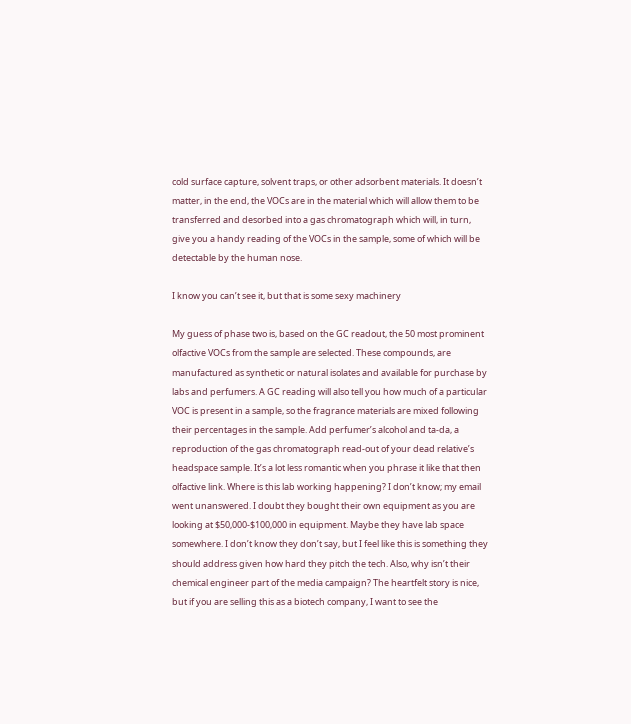cold surface capture, solvent traps, or other adsorbent materials. It doesn’t matter, in the end, the VOCs are in the material which will allow them to be transferred and desorbed into a gas chromatograph which will, in turn, give you a handy reading of the VOCs in the sample, some of which will be detectable by the human nose.

I know you can’t see it, but that is some sexy machinery

My guess of phase two is, based on the GC readout, the 50 most prominent olfactive VOCs from the sample are selected. These compounds, are manufactured as synthetic or natural isolates and available for purchase by labs and perfumers. A GC reading will also tell you how much of a particular VOC is present in a sample, so the fragrance materials are mixed following their percentages in the sample. Add perfumer’s alcohol and ta-da, a reproduction of the gas chromatograph read-out of your dead relative’s headspace sample. It’s a lot less romantic when you phrase it like that then olfactive link. Where is this lab working happening? I don’t know; my email went unanswered. I doubt they bought their own equipment as you are looking at $50,000-$100,000 in equipment. Maybe they have lab space somewhere. I don’t know they don’t say, but I feel like this is something they should address given how hard they pitch the tech. Also, why isn’t their chemical engineer part of the media campaign? The heartfelt story is nice, but if you are selling this as a biotech company, I want to see the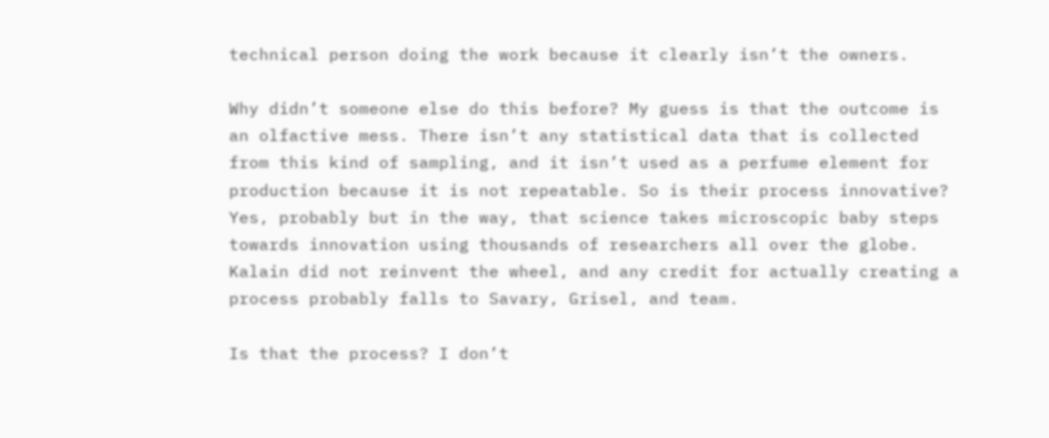technical person doing the work because it clearly isn’t the owners.

Why didn’t someone else do this before? My guess is that the outcome is an olfactive mess. There isn’t any statistical data that is collected from this kind of sampling, and it isn’t used as a perfume element for production because it is not repeatable. So is their process innovative? Yes, probably but in the way, that science takes microscopic baby steps towards innovation using thousands of researchers all over the globe. Kalain did not reinvent the wheel, and any credit for actually creating a process probably falls to Savary, Grisel, and team.

Is that the process? I don’t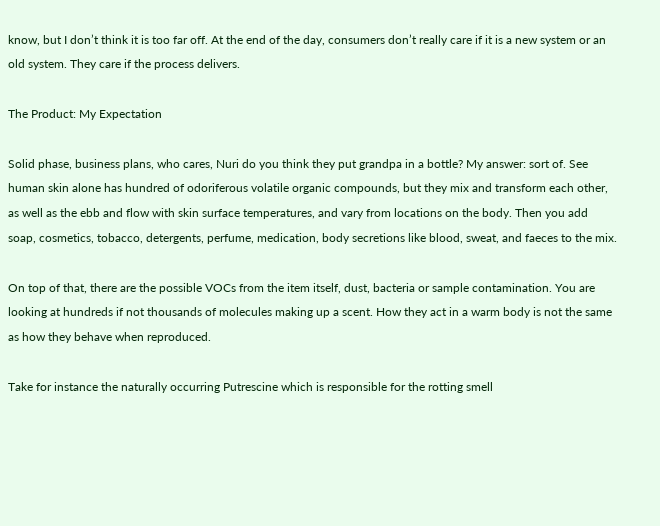know, but I don’t think it is too far off. At the end of the day, consumers don’t really care if it is a new system or an old system. They care if the process delivers.

The Product: My Expectation

Solid phase, business plans, who cares, Nuri do you think they put grandpa in a bottle? My answer: sort of. See human skin alone has hundred of odoriferous volatile organic compounds, but they mix and transform each other, as well as the ebb and flow with skin surface temperatures, and vary from locations on the body. Then you add soap, cosmetics, tobacco, detergents, perfume, medication, body secretions like blood, sweat, and faeces to the mix.

On top of that, there are the possible VOCs from the item itself, dust, bacteria or sample contamination. You are looking at hundreds if not thousands of molecules making up a scent. How they act in a warm body is not the same as how they behave when reproduced.

Take for instance the naturally occurring Putrescine which is responsible for the rotting smell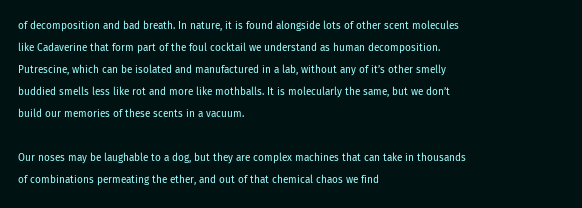of decomposition and bad breath. In nature, it is found alongside lots of other scent molecules like Cadaverine that form part of the foul cocktail we understand as human decomposition. Putrescine, which can be isolated and manufactured in a lab, without any of it’s other smelly buddied smells less like rot and more like mothballs. It is molecularly the same, but we don’t build our memories of these scents in a vacuum.

Our noses may be laughable to a dog, but they are complex machines that can take in thousands of combinations permeating the ether, and out of that chemical chaos we find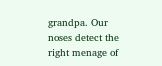grandpa. Our noses detect the right menage of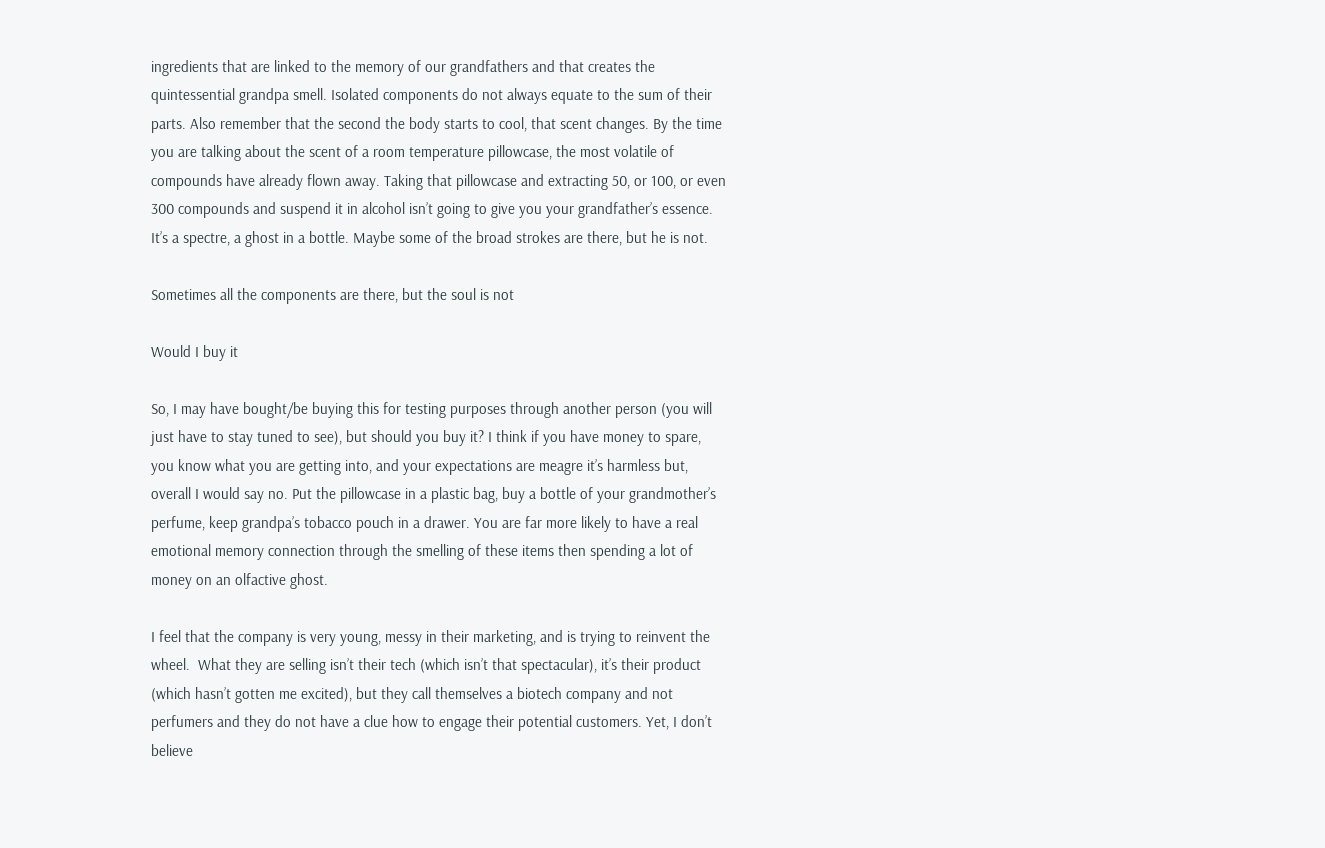ingredients that are linked to the memory of our grandfathers and that creates the quintessential grandpa smell. Isolated components do not always equate to the sum of their parts. Also remember that the second the body starts to cool, that scent changes. By the time you are talking about the scent of a room temperature pillowcase, the most volatile of compounds have already flown away. Taking that pillowcase and extracting 50, or 100, or even 300 compounds and suspend it in alcohol isn’t going to give you your grandfather’s essence. It’s a spectre, a ghost in a bottle. Maybe some of the broad strokes are there, but he is not.

Sometimes all the components are there, but the soul is not

Would I buy it

So, I may have bought/be buying this for testing purposes through another person (you will just have to stay tuned to see), but should you buy it? I think if you have money to spare, you know what you are getting into, and your expectations are meagre it’s harmless but, overall I would say no. Put the pillowcase in a plastic bag, buy a bottle of your grandmother’s perfume, keep grandpa’s tobacco pouch in a drawer. You are far more likely to have a real emotional memory connection through the smelling of these items then spending a lot of money on an olfactive ghost.

I feel that the company is very young, messy in their marketing, and is trying to reinvent the wheel.  What they are selling isn’t their tech (which isn’t that spectacular), it’s their product (which hasn’t gotten me excited), but they call themselves a biotech company and not perfumers and they do not have a clue how to engage their potential customers. Yet, I don’t believe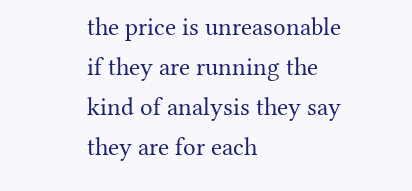the price is unreasonable if they are running the kind of analysis they say they are for each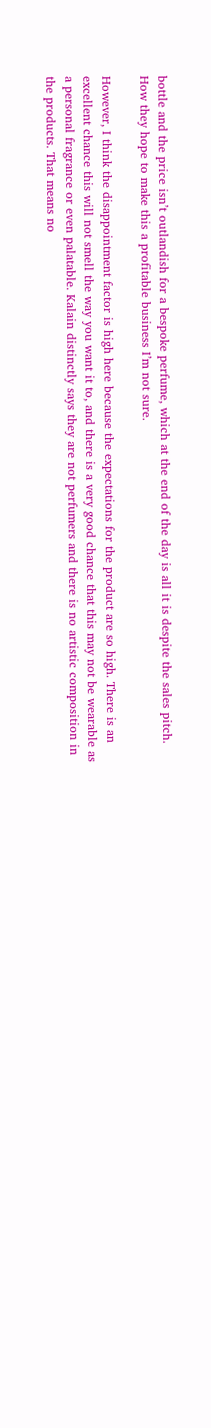bottle and the price isn’t outlandish for a bespoke perfume, which at the end of the day is all it is despite the sales pitch. How they hope to make this a profitable business I’m not sure.

However, I think the disappointment factor is high here because the expectations for the product are so high. There is an excellent chance this will not smell the way you want it to, and there is a very good chance that this may not be wearable as a personal fragrance or even palatable. Kalain distinctly says they are not perfumers and there is no artistic composition in the products. That means no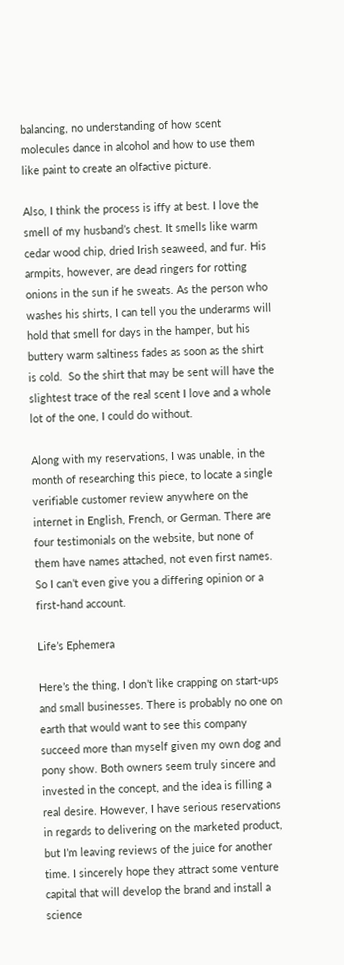balancing, no understanding of how scent molecules dance in alcohol and how to use them like paint to create an olfactive picture.

Also, I think the process is iffy at best. I love the smell of my husband’s chest. It smells like warm cedar wood chip, dried Irish seaweed, and fur. His armpits, however, are dead ringers for rotting onions in the sun if he sweats. As the person who washes his shirts, I can tell you the underarms will hold that smell for days in the hamper, but his buttery warm saltiness fades as soon as the shirt is cold.  So the shirt that may be sent will have the slightest trace of the real scent I love and a whole lot of the one, I could do without.

Along with my reservations, I was unable, in the month of researching this piece, to locate a single verifiable customer review anywhere on the internet in English, French, or German. There are four testimonials on the website, but none of them have names attached, not even first names. So I can’t even give you a differing opinion or a first-hand account.

Life’s Ephemera

Here’s the thing, I don’t like crapping on start-ups and small businesses. There is probably no one on earth that would want to see this company succeed more than myself given my own dog and pony show. Both owners seem truly sincere and invested in the concept, and the idea is filling a real desire. However, I have serious reservations in regards to delivering on the marketed product, but I’m leaving reviews of the juice for another time. I sincerely hope they attract some venture capital that will develop the brand and install a science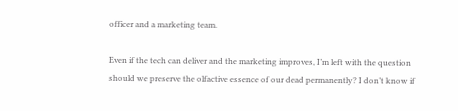officer and a marketing team.

Even if the tech can deliver and the marketing improves, I’m left with the question should we preserve the olfactive essence of our dead permanently? I don’t know if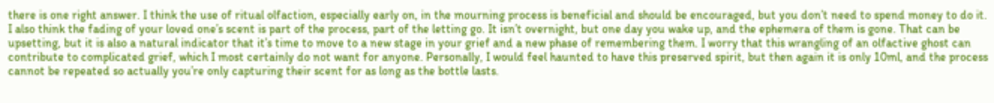there is one right answer. I think the use of ritual olfaction, especially early on, in the mourning process is beneficial and should be encouraged, but you don’t need to spend money to do it. I also think the fading of your loved one’s scent is part of the process, part of the letting go. It isn’t overnight, but one day you wake up, and the ephemera of them is gone. That can be upsetting, but it is also a natural indicator that it’s time to move to a new stage in your grief and a new phase of remembering them. I worry that this wrangling of an olfactive ghost can contribute to complicated grief, which I most certainly do not want for anyone. Personally, I would feel haunted to have this preserved spirit, but then again it is only 10ml, and the process cannot be repeated so actually you’re only capturing their scent for as long as the bottle lasts.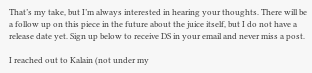That’s my take, but I’m always interested in hearing your thoughts. There will be a follow up on this piece in the future about the juice itself, but I do not have a release date yet. Sign up below to receive DS in your email and never miss a post.

I reached out to Kalain (not under my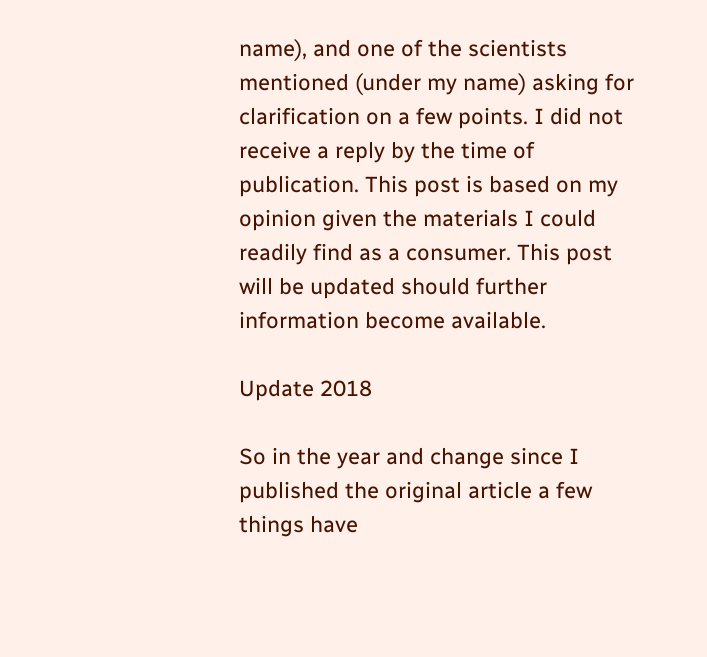name), and one of the scientists mentioned (under my name) asking for clarification on a few points. I did not receive a reply by the time of publication. This post is based on my opinion given the materials I could readily find as a consumer. This post will be updated should further information become available.

Update 2018

So in the year and change since I published the original article a few things have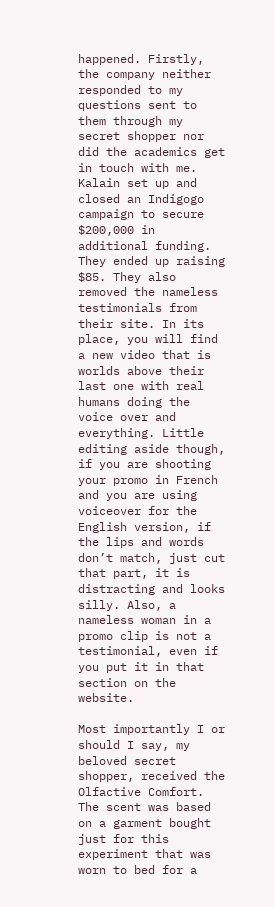happened. Firstly, the company neither responded to my questions sent to them through my secret shopper nor did the academics get in touch with me. Kalain set up and closed an Indigogo campaign to secure $200,000 in additional funding. They ended up raising $85. They also removed the nameless testimonials from their site. In its place, you will find a new video that is worlds above their last one with real humans doing the voice over and everything. Little editing aside though, if you are shooting your promo in French and you are using voiceover for the English version, if the lips and words don’t match, just cut that part, it is distracting and looks silly. Also, a nameless woman in a promo clip is not a testimonial, even if you put it in that section on the website.

Most importantly I or should I say, my beloved secret shopper, received the Olfactive Comfort. The scent was based on a garment bought just for this experiment that was worn to bed for a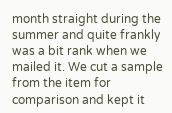month straight during the summer and quite frankly was a bit rank when we mailed it. We cut a sample from the item for comparison and kept it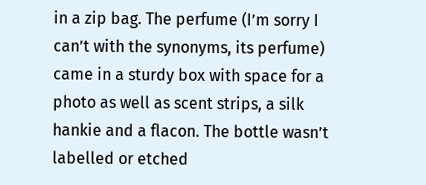in a zip bag. The perfume (I’m sorry I can’t with the synonyms, its perfume) came in a sturdy box with space for a photo as well as scent strips, a silk hankie and a flacon. The bottle wasn’t labelled or etched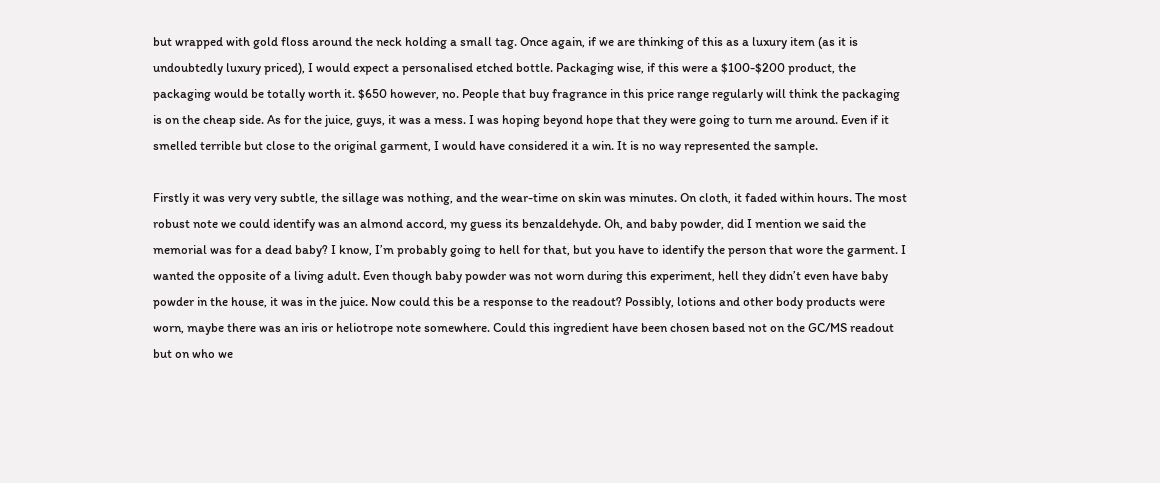but wrapped with gold floss around the neck holding a small tag. Once again, if we are thinking of this as a luxury item (as it is undoubtedly luxury priced), I would expect a personalised etched bottle. Packaging wise, if this were a $100-$200 product, the packaging would be totally worth it. $650 however, no. People that buy fragrance in this price range regularly will think the packaging is on the cheap side. As for the juice, guys, it was a mess. I was hoping beyond hope that they were going to turn me around. Even if it smelled terrible but close to the original garment, I would have considered it a win. It is no way represented the sample.

Firstly it was very very subtle, the sillage was nothing, and the wear-time on skin was minutes. On cloth, it faded within hours. The most robust note we could identify was an almond accord, my guess its benzaldehyde. Oh, and baby powder, did I mention we said the memorial was for a dead baby? I know, I’m probably going to hell for that, but you have to identify the person that wore the garment. I wanted the opposite of a living adult. Even though baby powder was not worn during this experiment, hell they didn’t even have baby powder in the house, it was in the juice. Now could this be a response to the readout? Possibly, lotions and other body products were worn, maybe there was an iris or heliotrope note somewhere. Could this ingredient have been chosen based not on the GC/MS readout but on who we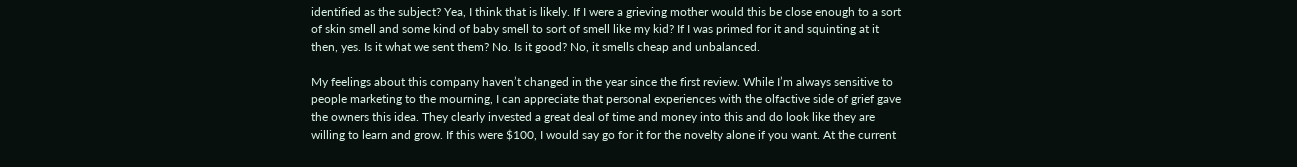identified as the subject? Yea, I think that is likely. If I were a grieving mother would this be close enough to a sort of skin smell and some kind of baby smell to sort of smell like my kid? If I was primed for it and squinting at it then, yes. Is it what we sent them? No. Is it good? No, it smells cheap and unbalanced.

My feelings about this company haven’t changed in the year since the first review. While I’m always sensitive to people marketing to the mourning, I can appreciate that personal experiences with the olfactive side of grief gave the owners this idea. They clearly invested a great deal of time and money into this and do look like they are willing to learn and grow. If this were $100, I would say go for it for the novelty alone if you want. At the current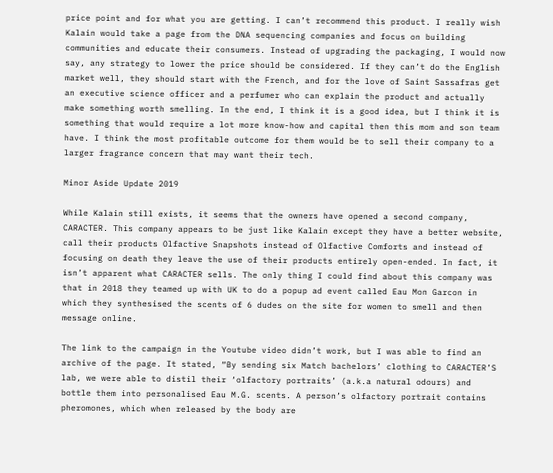price point and for what you are getting. I can’t recommend this product. I really wish Kalain would take a page from the DNA sequencing companies and focus on building communities and educate their consumers. Instead of upgrading the packaging, I would now say, any strategy to lower the price should be considered. If they can’t do the English market well, they should start with the French, and for the love of Saint Sassafras get an executive science officer and a perfumer who can explain the product and actually make something worth smelling. In the end, I think it is a good idea, but I think it is something that would require a lot more know-how and capital then this mom and son team have. I think the most profitable outcome for them would be to sell their company to a larger fragrance concern that may want their tech.

Minor Aside Update 2019

While Kalain still exists, it seems that the owners have opened a second company, CARACTER. This company appears to be just like Kalain except they have a better website, call their products Olfactive Snapshots instead of Olfactive Comforts and instead of focusing on death they leave the use of their products entirely open-ended. In fact, it isn’t apparent what CARACTER sells. The only thing I could find about this company was that in 2018 they teamed up with UK to do a popup ad event called Eau Mon Garcon in which they synthesised the scents of 6 dudes on the site for women to smell and then message online.

The link to the campaign in the Youtube video didn’t work, but I was able to find an archive of the page. It stated, “By sending six Match bachelors’ clothing to CARACTER’S lab, we were able to distil their ‘olfactory portraits’ (a.k.a natural odours) and bottle them into personalised Eau M.G. scents. A person’s olfactory portrait contains pheromones, which when released by the body are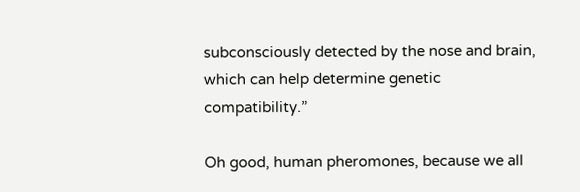subconsciously detected by the nose and brain, which can help determine genetic compatibility.”

Oh good, human pheromones, because we all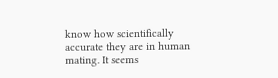know how scientifically accurate they are in human mating. It seems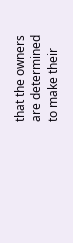that the owners are determined to make their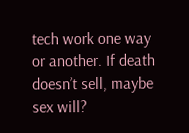tech work one way or another. If death doesn’t sell, maybe sex will?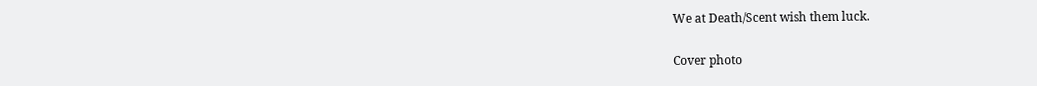We at Death/Scent wish them luck.

Cover photo